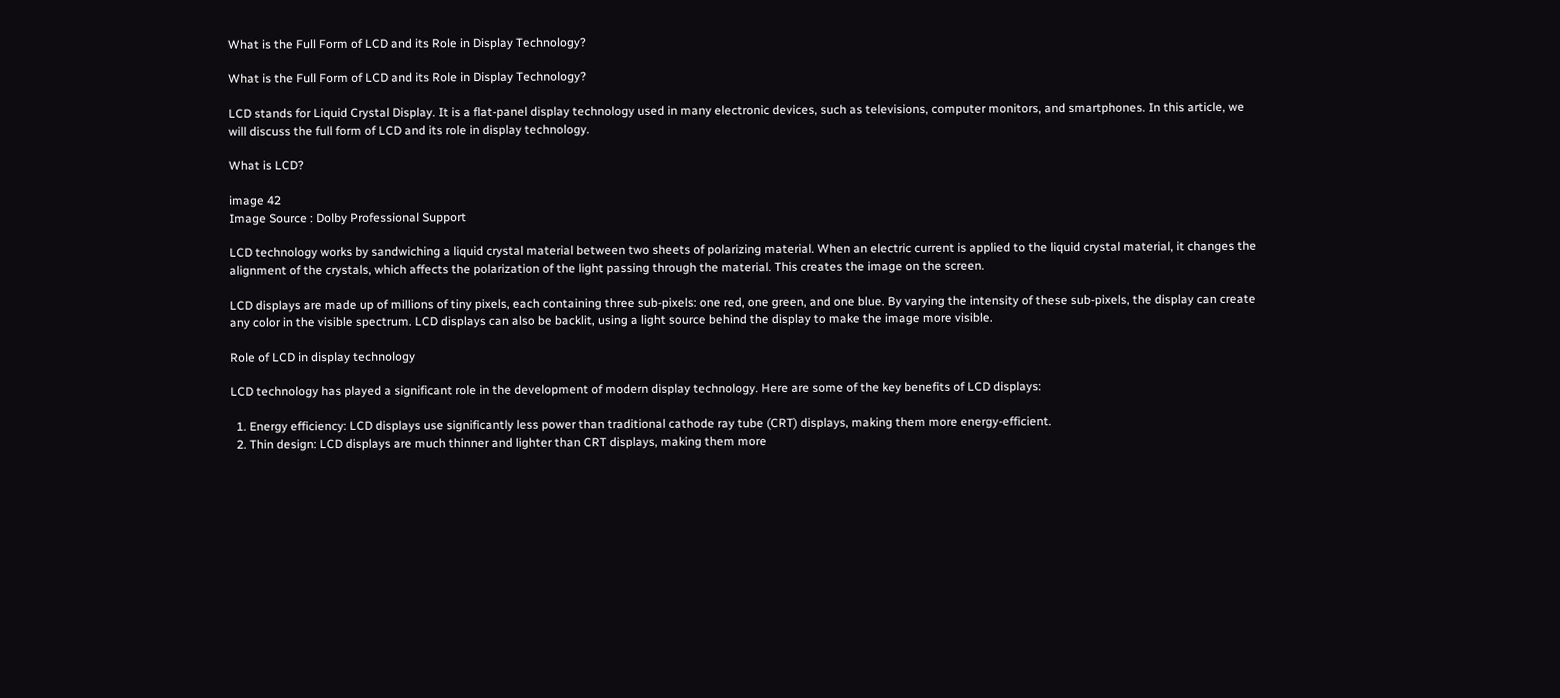What is the Full Form of LCD and its Role in Display Technology?

What is the Full Form of LCD and its Role in Display Technology?

LCD stands for Liquid Crystal Display. It is a flat-panel display technology used in many electronic devices, such as televisions, computer monitors, and smartphones. In this article, we will discuss the full form of LCD and its role in display technology.

What is LCD?

image 42
Image Source : Dolby Professional Support

LCD technology works by sandwiching a liquid crystal material between two sheets of polarizing material. When an electric current is applied to the liquid crystal material, it changes the alignment of the crystals, which affects the polarization of the light passing through the material. This creates the image on the screen.

LCD displays are made up of millions of tiny pixels, each containing three sub-pixels: one red, one green, and one blue. By varying the intensity of these sub-pixels, the display can create any color in the visible spectrum. LCD displays can also be backlit, using a light source behind the display to make the image more visible.

Role of LCD in display technology

LCD technology has played a significant role in the development of modern display technology. Here are some of the key benefits of LCD displays:

  1. Energy efficiency: LCD displays use significantly less power than traditional cathode ray tube (CRT) displays, making them more energy-efficient.
  2. Thin design: LCD displays are much thinner and lighter than CRT displays, making them more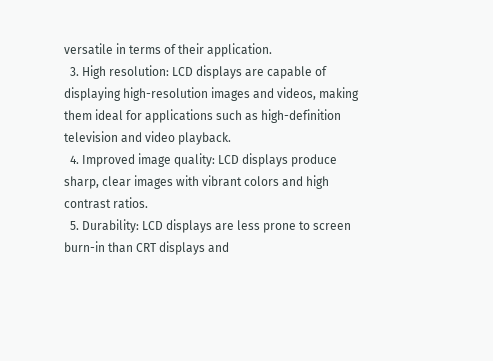versatile in terms of their application.
  3. High resolution: LCD displays are capable of displaying high-resolution images and videos, making them ideal for applications such as high-definition television and video playback.
  4. Improved image quality: LCD displays produce sharp, clear images with vibrant colors and high contrast ratios.
  5. Durability: LCD displays are less prone to screen burn-in than CRT displays and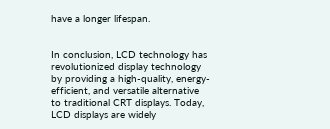have a longer lifespan.


In conclusion, LCD technology has revolutionized display technology by providing a high-quality, energy-efficient, and versatile alternative to traditional CRT displays. Today, LCD displays are widely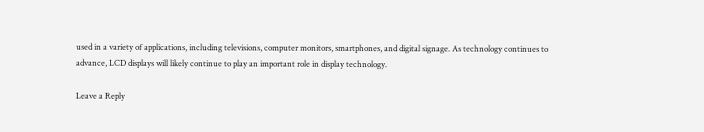used in a variety of applications, including televisions, computer monitors, smartphones, and digital signage. As technology continues to advance, LCD displays will likely continue to play an important role in display technology.

Leave a Reply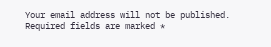Your email address will not be published. Required fields are marked *